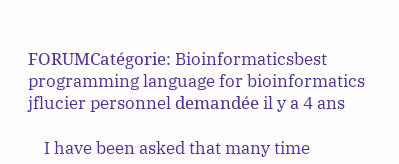FORUMCatégorie: Bioinformaticsbest programming language for bioinformatics
jflucier personnel demandée il y a 4 ans

    I have been asked that many time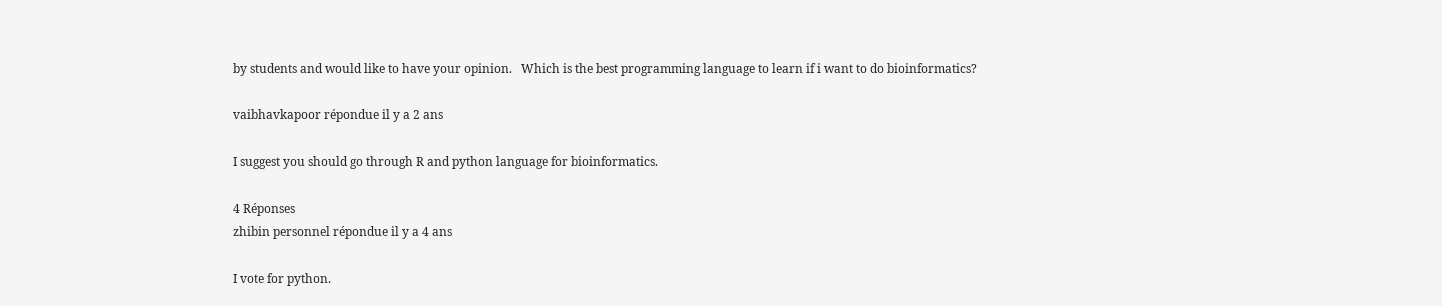by students and would like to have your opinion.   Which is the best programming language to learn if i want to do bioinformatics?

vaibhavkapoor répondue il y a 2 ans

I suggest you should go through R and python language for bioinformatics.

4 Réponses
zhibin personnel répondue il y a 4 ans

I vote for python.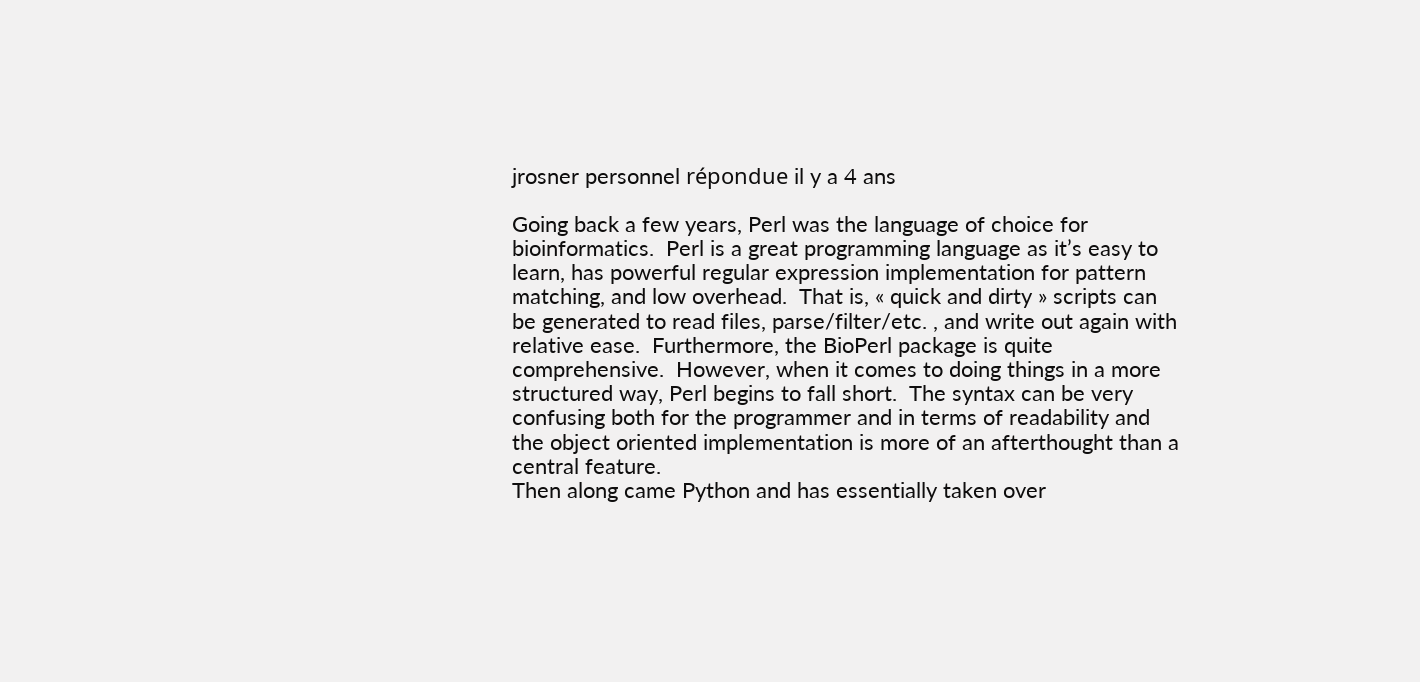jrosner personnel répondue il y a 4 ans

Going back a few years, Perl was the language of choice for bioinformatics.  Perl is a great programming language as it’s easy to learn, has powerful regular expression implementation for pattern matching, and low overhead.  That is, « quick and dirty » scripts can be generated to read files, parse/filter/etc. , and write out again with relative ease.  Furthermore, the BioPerl package is quite comprehensive.  However, when it comes to doing things in a more structured way, Perl begins to fall short.  The syntax can be very confusing both for the programmer and in terms of readability and the object oriented implementation is more of an afterthought than a central feature.
Then along came Python and has essentially taken over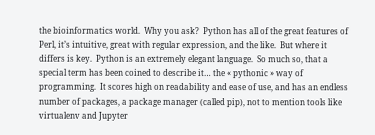the bioinformatics world.  Why you ask?  Python has all of the great features of Perl, it’s intuitive, great with regular expression, and the like.  But where it differs is key.  Python is an extremely elegant language.  So much so, that a special term has been coined to describe it… the « pythonic » way of programming.  It scores high on readability and ease of use, and has an endless number of packages, a package manager (called pip), not to mention tools like virtualenv and Jupyter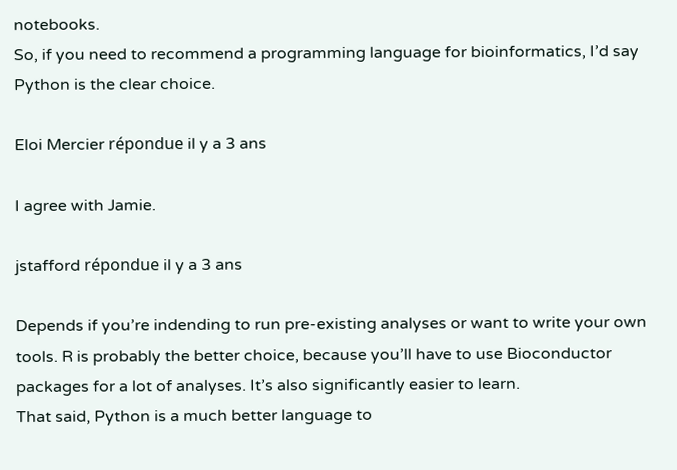notebooks.
So, if you need to recommend a programming language for bioinformatics, I’d say Python is the clear choice.

Eloi Mercier répondue il y a 3 ans

I agree with Jamie.

jstafford répondue il y a 3 ans

Depends if you’re indending to run pre-existing analyses or want to write your own tools. R is probably the better choice, because you’ll have to use Bioconductor packages for a lot of analyses. It’s also significantly easier to learn.
That said, Python is a much better language to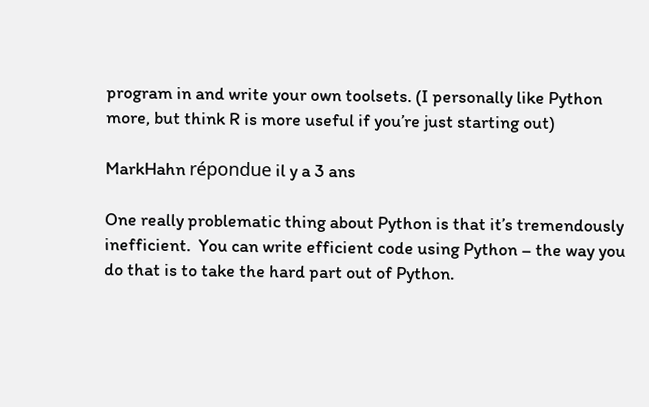program in and write your own toolsets. (I personally like Python more, but think R is more useful if you’re just starting out)

MarkHahn répondue il y a 3 ans

One really problematic thing about Python is that it’s tremendously inefficient.  You can write efficient code using Python – the way you do that is to take the hard part out of Python.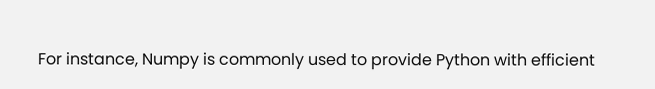For instance, Numpy is commonly used to provide Python with efficient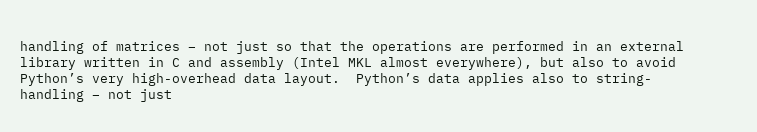handling of matrices – not just so that the operations are performed in an external library written in C and assembly (Intel MKL almost everywhere), but also to avoid Python’s very high-overhead data layout.  Python’s data applies also to string-handling – not just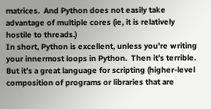matrices.  And Python does not easily take advantage of multiple cores (ie, it is relatively hostile to threads.)
In short, Python is excellent, unless you’re writing your innermost loops in Python.  Then it’s terrible.  But it’s a great language for scripting (higher-level composition of programs or libraries that are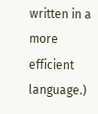written in a more efficient language.)